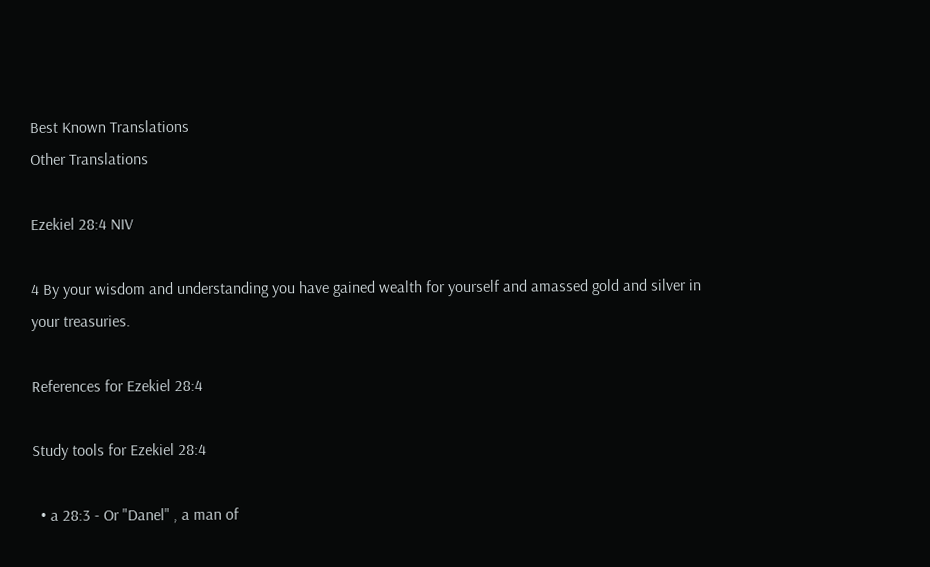Best Known Translations
Other Translations

Ezekiel 28:4 NIV

4 By your wisdom and understanding you have gained wealth for yourself and amassed gold and silver in your treasuries.

References for Ezekiel 28:4

Study tools for Ezekiel 28:4

  • a 28:3 - Or "Danel" , a man of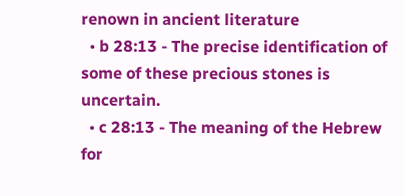renown in ancient literature
  • b 28:13 - The precise identification of some of these precious stones is uncertain.
  • c 28:13 - The meaning of the Hebrew for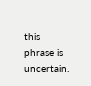this phrase is uncertain.